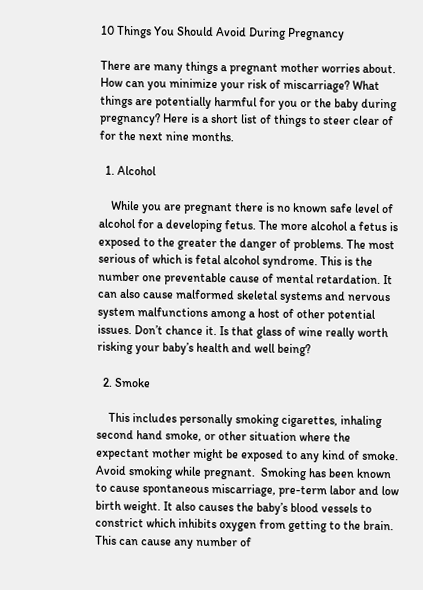10 Things You Should Avoid During Pregnancy

There are many things a pregnant mother worries about. How can you minimize your risk of miscarriage? What things are potentially harmful for you or the baby during pregnancy? Here is a short list of things to steer clear of for the next nine months.

  1. Alcohol

    While you are pregnant there is no known safe level of alcohol for a developing fetus. The more alcohol a fetus is exposed to the greater the danger of problems. The most serious of which is fetal alcohol syndrome. This is the number one preventable cause of mental retardation. It can also cause malformed skeletal systems and nervous system malfunctions among a host of other potential issues. Don’t chance it. Is that glass of wine really worth risking your baby’s health and well being?

  2. Smoke

    This includes personally smoking cigarettes, inhaling second hand smoke, or other situation where the expectant mother might be exposed to any kind of smoke. Avoid smoking while pregnant.  Smoking has been known to cause spontaneous miscarriage, pre-term labor and low birth weight. It also causes the baby’s blood vessels to constrict which inhibits oxygen from getting to the brain. This can cause any number of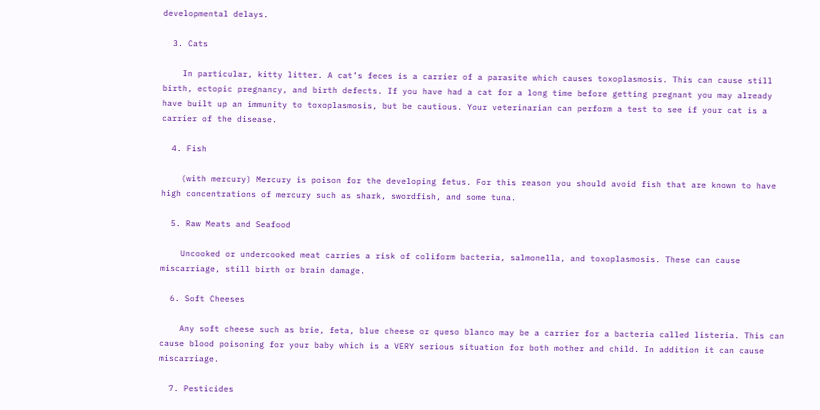developmental delays.

  3. Cats

    In particular, kitty litter. A cat’s feces is a carrier of a parasite which causes toxoplasmosis. This can cause still birth, ectopic pregnancy, and birth defects. If you have had a cat for a long time before getting pregnant you may already have built up an immunity to toxoplasmosis, but be cautious. Your veterinarian can perform a test to see if your cat is a carrier of the disease.

  4. Fish

    (with mercury) Mercury is poison for the developing fetus. For this reason you should avoid fish that are known to have high concentrations of mercury such as shark, swordfish, and some tuna.

  5. Raw Meats and Seafood

    Uncooked or undercooked meat carries a risk of coliform bacteria, salmonella, and toxoplasmosis. These can cause miscarriage, still birth or brain damage.

  6. Soft Cheeses

    Any soft cheese such as brie, feta, blue cheese or queso blanco may be a carrier for a bacteria called listeria. This can cause blood poisoning for your baby which is a VERY serious situation for both mother and child. In addition it can cause miscarriage.

  7. Pesticides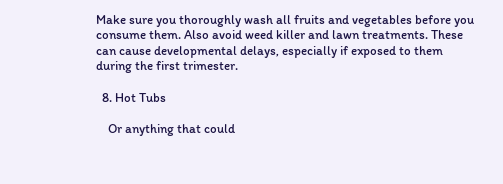Make sure you thoroughly wash all fruits and vegetables before you consume them. Also avoid weed killer and lawn treatments. These can cause developmental delays, especially if exposed to them during the first trimester.

  8. Hot Tubs

    Or anything that could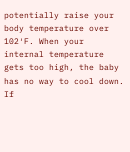potentially raise your body temperature over 102′F. When your internal temperature gets too high, the baby has no way to cool down. If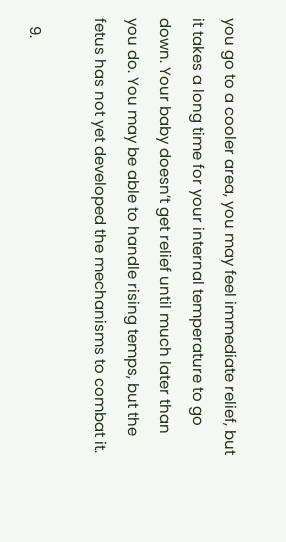you go to a cooler area, you may feel immediate relief, but it takes a long time for your internal temperature to go down. Your baby doesn’t get relief until much later than you do. You may be able to handle rising temps, but the fetus has not yet developed the mechanisms to combat it.

  9.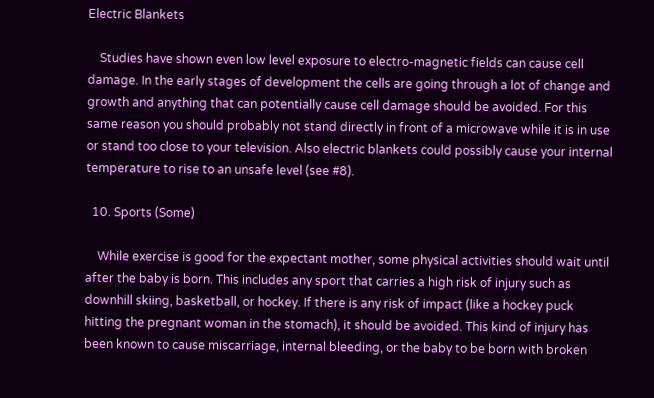Electric Blankets

    Studies have shown even low level exposure to electro-magnetic fields can cause cell damage. In the early stages of development the cells are going through a lot of change and growth and anything that can potentially cause cell damage should be avoided. For this same reason you should probably not stand directly in front of a microwave while it is in use or stand too close to your television. Also electric blankets could possibly cause your internal temperature to rise to an unsafe level (see #8).

  10. Sports (Some)

    While exercise is good for the expectant mother, some physical activities should wait until after the baby is born. This includes any sport that carries a high risk of injury such as downhill skiing, basketball, or hockey. If there is any risk of impact (like a hockey puck hitting the pregnant woman in the stomach), it should be avoided. This kind of injury has been known to cause miscarriage, internal bleeding, or the baby to be born with broken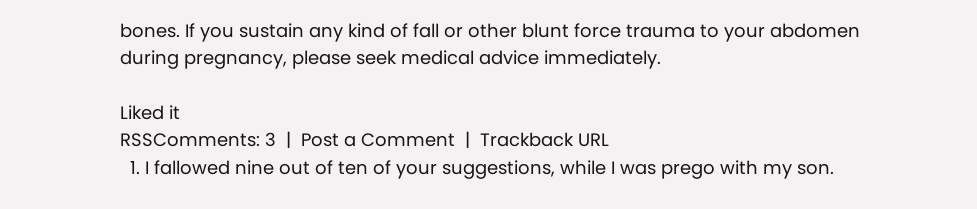bones. If you sustain any kind of fall or other blunt force trauma to your abdomen during pregnancy, please seek medical advice immediately.

Liked it
RSSComments: 3  |  Post a Comment  |  Trackback URL
  1. I fallowed nine out of ten of your suggestions, while I was prego with my son.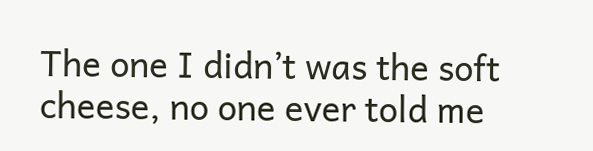The one I didn’t was the soft cheese, no one ever told me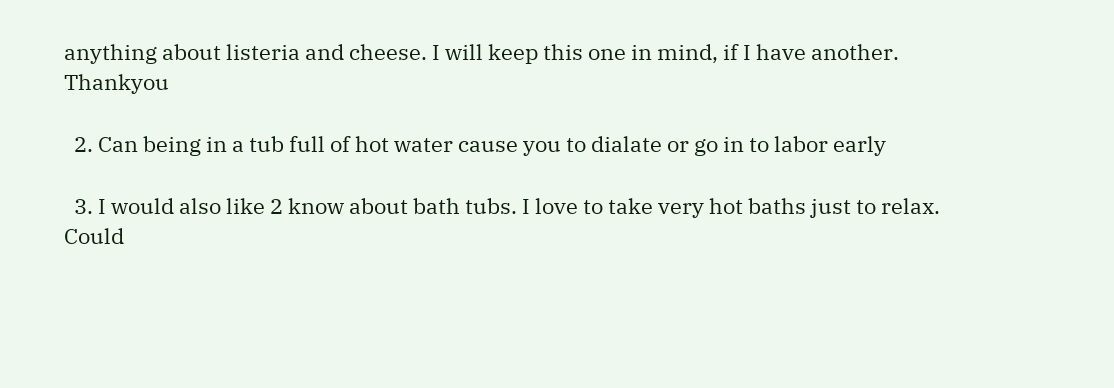anything about listeria and cheese. I will keep this one in mind, if I have another. Thankyou

  2. Can being in a tub full of hot water cause you to dialate or go in to labor early

  3. I would also like 2 know about bath tubs. I love to take very hot baths just to relax. Could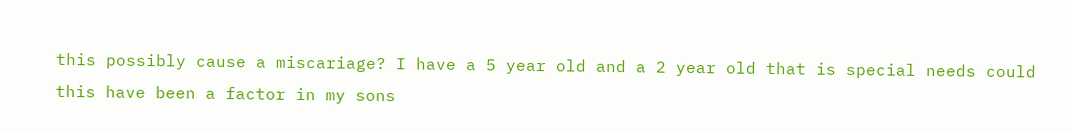this possibly cause a miscariage? I have a 5 year old and a 2 year old that is special needs could this have been a factor in my sons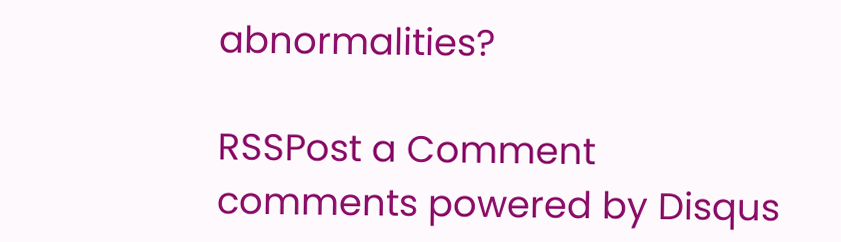abnormalities?

RSSPost a Comment
comments powered by Disqus